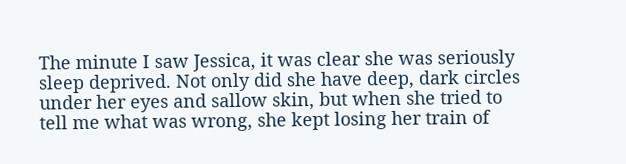The minute I saw Jessica, it was clear she was seriously sleep deprived. Not only did she have deep, dark circles under her eyes and sallow skin, but when she tried to tell me what was wrong, she kept losing her train of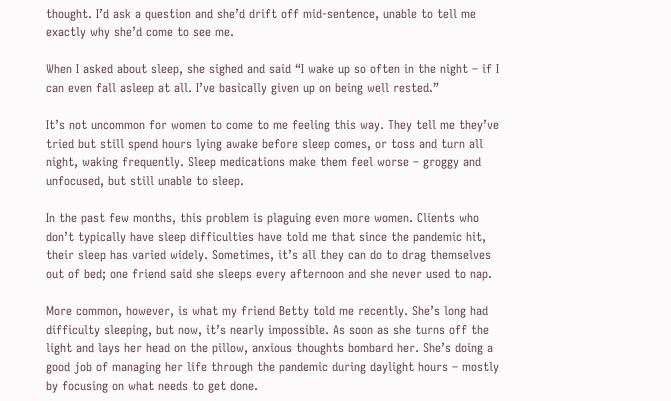thought. I’d ask a question and she’d drift off mid-sentence, unable to tell me exactly why she’d come to see me.

When I asked about sleep, she sighed and said “I wake up so often in the night – if I can even fall asleep at all. I’ve basically given up on being well rested.”

It’s not uncommon for women to come to me feeling this way. They tell me they’ve tried but still spend hours lying awake before sleep comes, or toss and turn all night, waking frequently. Sleep medications make them feel worse – groggy and unfocused, but still unable to sleep.

In the past few months, this problem is plaguing even more women. Clients who don’t typically have sleep difficulties have told me that since the pandemic hit, their sleep has varied widely. Sometimes, it’s all they can do to drag themselves out of bed; one friend said she sleeps every afternoon and she never used to nap.

More common, however, is what my friend Betty told me recently. She’s long had difficulty sleeping, but now, it’s nearly impossible. As soon as she turns off the light and lays her head on the pillow, anxious thoughts bombard her. She’s doing a good job of managing her life through the pandemic during daylight hours – mostly by focusing on what needs to get done.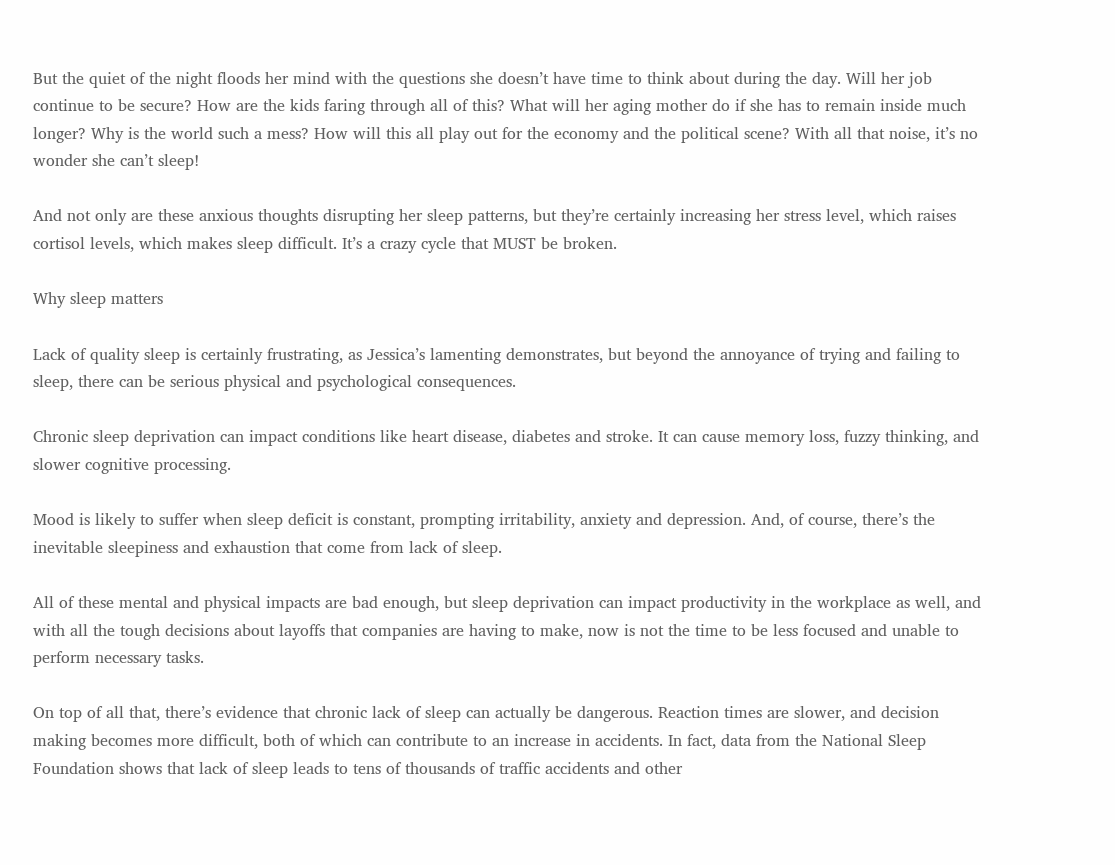But the quiet of the night floods her mind with the questions she doesn’t have time to think about during the day. Will her job continue to be secure? How are the kids faring through all of this? What will her aging mother do if she has to remain inside much longer? Why is the world such a mess? How will this all play out for the economy and the political scene? With all that noise, it’s no wonder she can’t sleep!

And not only are these anxious thoughts disrupting her sleep patterns, but they’re certainly increasing her stress level, which raises cortisol levels, which makes sleep difficult. It’s a crazy cycle that MUST be broken.

Why sleep matters

Lack of quality sleep is certainly frustrating, as Jessica’s lamenting demonstrates, but beyond the annoyance of trying and failing to sleep, there can be serious physical and psychological consequences.

Chronic sleep deprivation can impact conditions like heart disease, diabetes and stroke. It can cause memory loss, fuzzy thinking, and slower cognitive processing.

Mood is likely to suffer when sleep deficit is constant, prompting irritability, anxiety and depression. And, of course, there’s the inevitable sleepiness and exhaustion that come from lack of sleep.

All of these mental and physical impacts are bad enough, but sleep deprivation can impact productivity in the workplace as well, and with all the tough decisions about layoffs that companies are having to make, now is not the time to be less focused and unable to perform necessary tasks.

On top of all that, there’s evidence that chronic lack of sleep can actually be dangerous. Reaction times are slower, and decision making becomes more difficult, both of which can contribute to an increase in accidents. In fact, data from the National Sleep Foundation shows that lack of sleep leads to tens of thousands of traffic accidents and other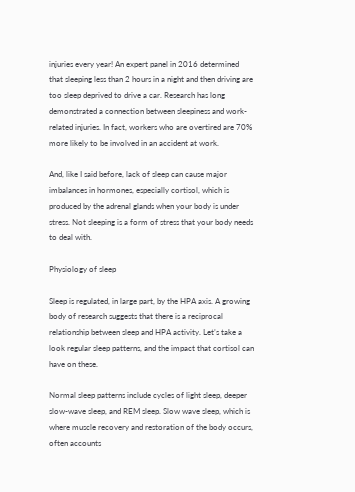injuries every year! An expert panel in 2016 determined that sleeping less than 2 hours in a night and then driving are too sleep deprived to drive a car. Research has long demonstrated a connection between sleepiness and work-related injuries. In fact, workers who are overtired are 70% more likely to be involved in an accident at work.

And, like I said before, lack of sleep can cause major imbalances in hormones, especially cortisol, which is produced by the adrenal glands when your body is under stress. Not sleeping is a form of stress that your body needs to deal with.

Physiology of sleep

Sleep is regulated, in large part, by the HPA axis. A growing body of research suggests that there is a reciprocal relationship between sleep and HPA activity. Let’s take a look regular sleep patterns, and the impact that cortisol can have on these.

Normal sleep patterns include cycles of light sleep, deeper slow-wave sleep, and REM sleep. Slow wave sleep, which is where muscle recovery and restoration of the body occurs, often accounts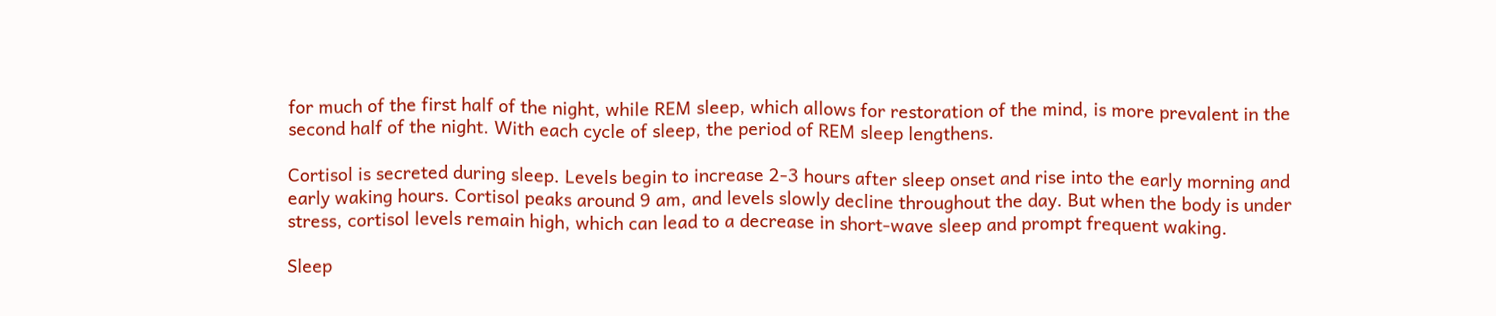for much of the first half of the night, while REM sleep, which allows for restoration of the mind, is more prevalent in the second half of the night. With each cycle of sleep, the period of REM sleep lengthens.

Cortisol is secreted during sleep. Levels begin to increase 2-3 hours after sleep onset and rise into the early morning and early waking hours. Cortisol peaks around 9 am, and levels slowly decline throughout the day. But when the body is under stress, cortisol levels remain high, which can lead to a decrease in short-wave sleep and prompt frequent waking.

Sleep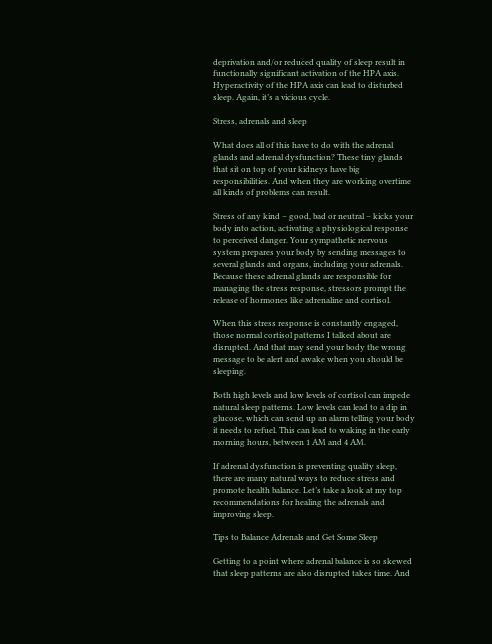deprivation and/or reduced quality of sleep result in functionally significant activation of the HPA axis. Hyperactivity of the HPA axis can lead to disturbed sleep. Again, it’s a vicious cycle.

Stress, adrenals and sleep

What does all of this have to do with the adrenal glands and adrenal dysfunction? These tiny glands that sit on top of your kidneys have big responsibilities. And when they are working overtime all kinds of problems can result.

Stress of any kind – good, bad or neutral – kicks your body into action, activating a physiological response to perceived danger. Your sympathetic nervous system prepares your body by sending messages to several glands and organs, including your adrenals. Because these adrenal glands are responsible for managing the stress response, stressors prompt the release of hormones like adrenaline and cortisol.

When this stress response is constantly engaged, those normal cortisol patterns I talked about are disrupted. And that may send your body the wrong message to be alert and awake when you should be sleeping.

Both high levels and low levels of cortisol can impede natural sleep patterns. Low levels can lead to a dip in glucose, which can send up an alarm telling your body it needs to refuel. This can lead to waking in the early morning hours, between 1 AM and 4 AM.

If adrenal dysfunction is preventing quality sleep, there are many natural ways to reduce stress and promote health balance. Let’s take a look at my top recommendations for healing the adrenals and improving sleep.

Tips to Balance Adrenals and Get Some Sleep

Getting to a point where adrenal balance is so skewed that sleep patterns are also disrupted takes time. And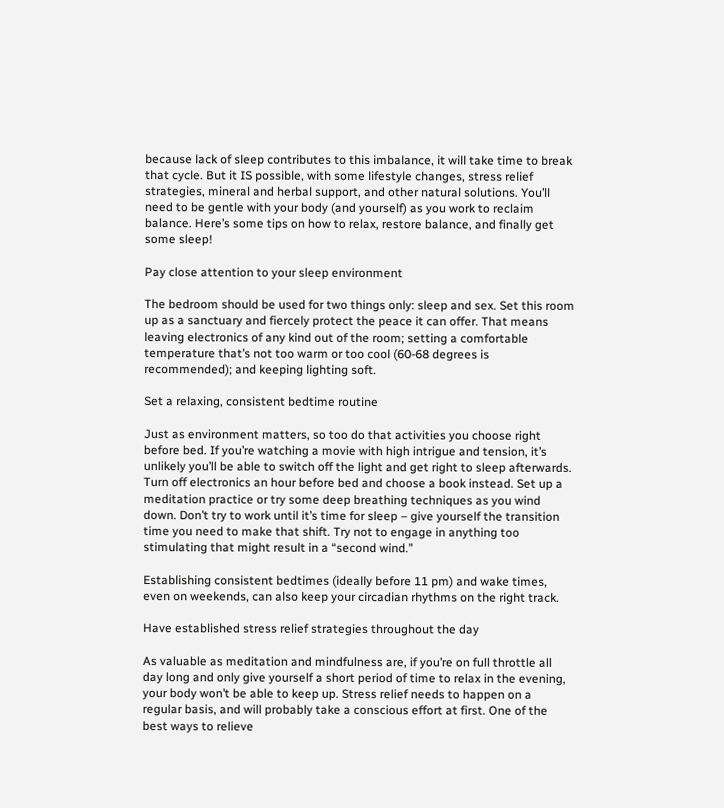because lack of sleep contributes to this imbalance, it will take time to break that cycle. But it IS possible, with some lifestyle changes, stress relief strategies, mineral and herbal support, and other natural solutions. You’ll need to be gentle with your body (and yourself) as you work to reclaim balance. Here’s some tips on how to relax, restore balance, and finally get some sleep!

Pay close attention to your sleep environment

The bedroom should be used for two things only: sleep and sex. Set this room up as a sanctuary and fiercely protect the peace it can offer. That means leaving electronics of any kind out of the room; setting a comfortable temperature that’s not too warm or too cool (60-68 degrees is recommended); and keeping lighting soft.

Set a relaxing, consistent bedtime routine

Just as environment matters, so too do that activities you choose right before bed. If you’re watching a movie with high intrigue and tension, it’s unlikely you’ll be able to switch off the light and get right to sleep afterwards. Turn off electronics an hour before bed and choose a book instead. Set up a meditation practice or try some deep breathing techniques as you wind down. Don’t try to work until it’s time for sleep – give yourself the transition time you need to make that shift. Try not to engage in anything too stimulating that might result in a “second wind.”

Establishing consistent bedtimes (ideally before 11 pm) and wake times, even on weekends, can also keep your circadian rhythms on the right track.

Have established stress relief strategies throughout the day

As valuable as meditation and mindfulness are, if you’re on full throttle all day long and only give yourself a short period of time to relax in the evening, your body won’t be able to keep up. Stress relief needs to happen on a regular basis, and will probably take a conscious effort at first. One of the best ways to relieve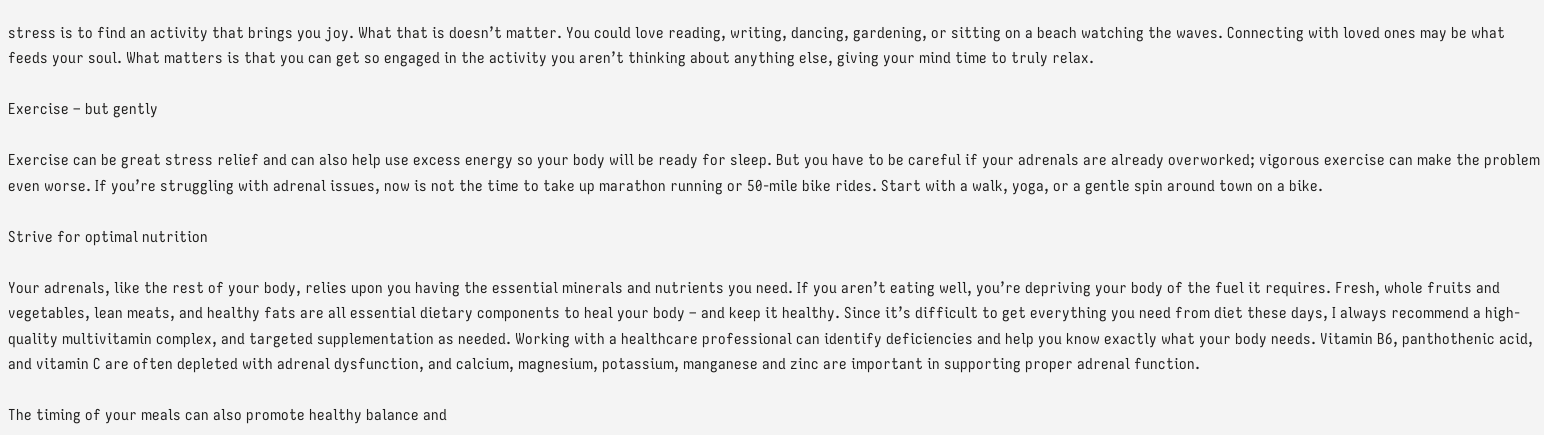stress is to find an activity that brings you joy. What that is doesn’t matter. You could love reading, writing, dancing, gardening, or sitting on a beach watching the waves. Connecting with loved ones may be what feeds your soul. What matters is that you can get so engaged in the activity you aren’t thinking about anything else, giving your mind time to truly relax.

Exercise – but gently

Exercise can be great stress relief and can also help use excess energy so your body will be ready for sleep. But you have to be careful if your adrenals are already overworked; vigorous exercise can make the problem even worse. If you’re struggling with adrenal issues, now is not the time to take up marathon running or 50-mile bike rides. Start with a walk, yoga, or a gentle spin around town on a bike.

Strive for optimal nutrition

Your adrenals, like the rest of your body, relies upon you having the essential minerals and nutrients you need. If you aren’t eating well, you’re depriving your body of the fuel it requires. Fresh, whole fruits and vegetables, lean meats, and healthy fats are all essential dietary components to heal your body – and keep it healthy. Since it’s difficult to get everything you need from diet these days, I always recommend a high-quality multivitamin complex, and targeted supplementation as needed. Working with a healthcare professional can identify deficiencies and help you know exactly what your body needs. Vitamin B6, panthothenic acid, and vitamin C are often depleted with adrenal dysfunction, and calcium, magnesium, potassium, manganese and zinc are important in supporting proper adrenal function.

The timing of your meals can also promote healthy balance and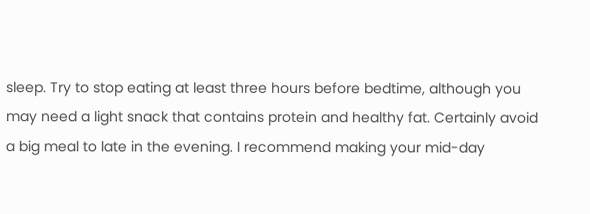sleep. Try to stop eating at least three hours before bedtime, although you may need a light snack that contains protein and healthy fat. Certainly avoid a big meal to late in the evening. I recommend making your mid-day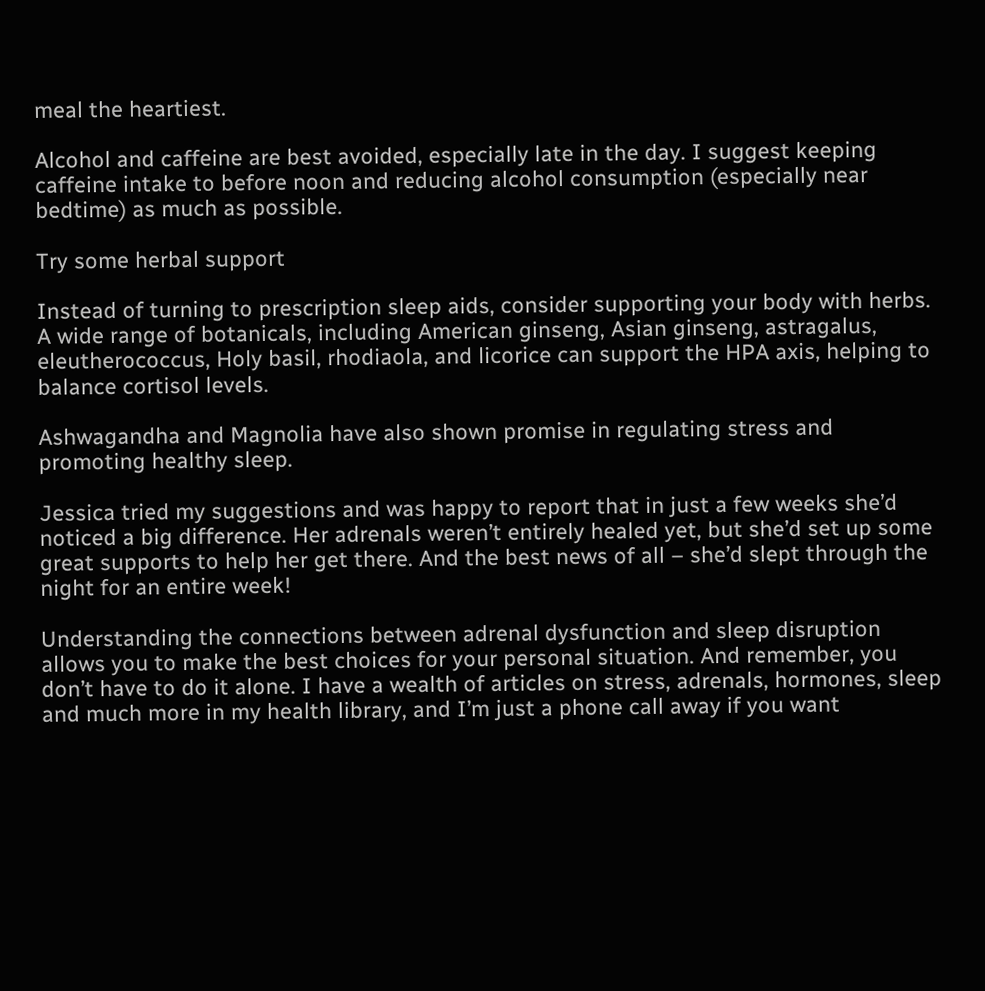meal the heartiest.

Alcohol and caffeine are best avoided, especially late in the day. I suggest keeping caffeine intake to before noon and reducing alcohol consumption (especially near bedtime) as much as possible.

Try some herbal support

Instead of turning to prescription sleep aids, consider supporting your body with herbs. A wide range of botanicals, including American ginseng, Asian ginseng, astragalus, eleutherococcus, Holy basil, rhodiaola, and licorice can support the HPA axis, helping to balance cortisol levels.

Ashwagandha and Magnolia have also shown promise in regulating stress and promoting healthy sleep.

Jessica tried my suggestions and was happy to report that in just a few weeks she’d noticed a big difference. Her adrenals weren’t entirely healed yet, but she’d set up some great supports to help her get there. And the best news of all – she’d slept through the night for an entire week!

Understanding the connections between adrenal dysfunction and sleep disruption allows you to make the best choices for your personal situation. And remember, you don’t have to do it alone. I have a wealth of articles on stress, adrenals, hormones, sleep and much more in my health library, and I’m just a phone call away if you want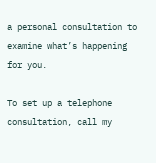a personal consultation to examine what’s happening for you.

To set up a telephone consultation, call my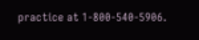practice at 1-800-540-5906.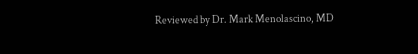Reviewed by Dr. Mark Menolascino, MD